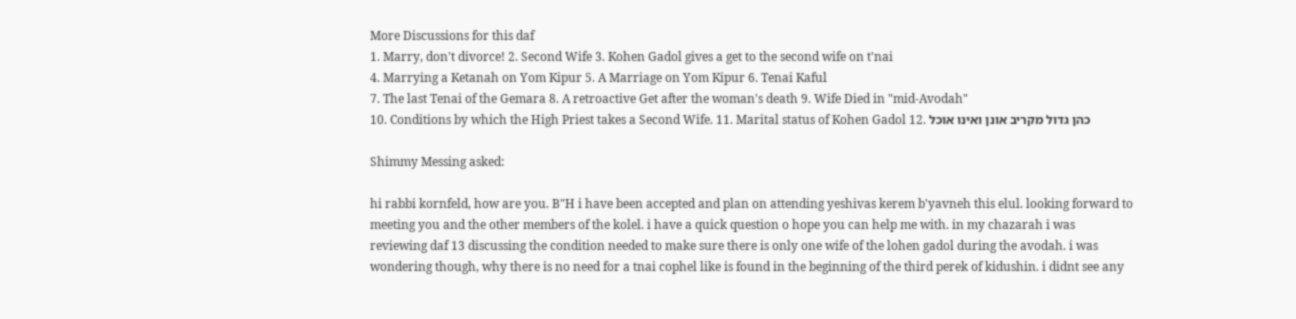More Discussions for this daf
1. Marry, don't divorce! 2. Second Wife 3. Kohen Gadol gives a get to the second wife on t'nai
4. Marrying a Ketanah on Yom Kipur 5. A Marriage on Yom Kipur 6. Tenai Kaful
7. The last Tenai of the Gemara 8. A retroactive Get after the woman's death 9. Wife Died in "mid-Avodah"
10. Conditions by which the High Priest takes a Second Wife. 11. Marital status of Kohen Gadol 12. כהן גדול מקריב אונן ואינו אוכל

Shimmy Messing asked:

hi rabbi kornfeld, how are you. B"H i have been accepted and plan on attending yeshivas kerem b'yavneh this elul. looking forward to meeting you and the other members of the kolel. i have a quick question o hope you can help me with. in my chazarah i was reviewing daf 13 discussing the condition needed to make sure there is only one wife of the lohen gadol during the avodah. i was wondering though, why there is no need for a tnai cophel like is found in the beginning of the third perek of kidushin. i didnt see any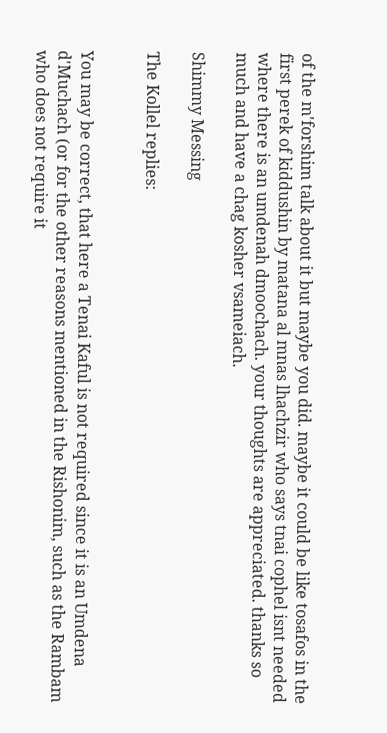of the m'forshim talk about it but maybe you did. maybe it could be like tosafos in the first perek of kiddushin by matana al mnas lhachzir who says tnai cophel isnt needed where there is an umdenah dmoochach. your thoughts are appreciated. thanks so much and have a chag kosher vsameiach.

Shimmy Messing

The Kollel replies:


You may be correct, that here a Tenai Kaful is not required since it is an Umdena d'Muchach (or for the other reasons mentioned in the Rishonim, such as the Rambam who does not require it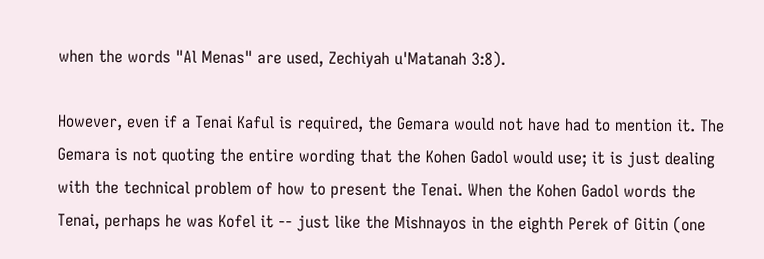when the words "Al Menas" are used, Zechiyah u'Matanah 3:8).

However, even if a Tenai Kaful is required, the Gemara would not have had to mention it. The Gemara is not quoting the entire wording that the Kohen Gadol would use; it is just dealing with the technical problem of how to present the Tenai. When the Kohen Gadol words the Tenai, perhaps he was Kofel it -- just like the Mishnayos in the eighth Perek of Gitin (one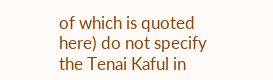of which is quoted here) do not specify the Tenai Kaful in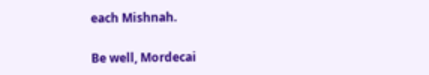each Mishnah.

Be well, Mordecai